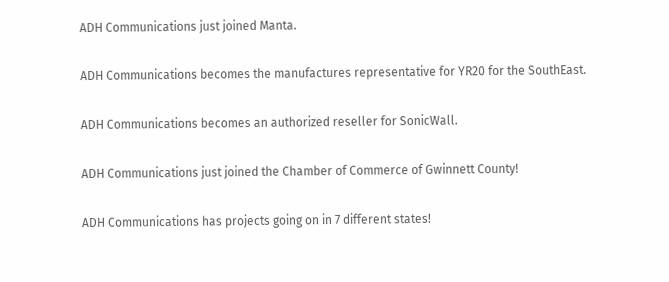ADH Communications just joined Manta.

ADH Communications becomes the manufactures representative for YR20 for the SouthEast.

ADH Communications becomes an authorized reseller for SonicWall.

ADH Communications just joined the Chamber of Commerce of Gwinnett County!

ADH Communications has projects going on in 7 different states!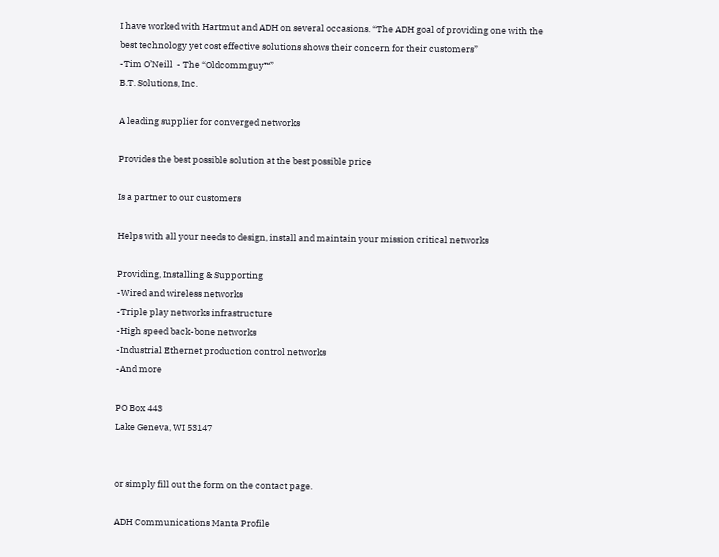I have worked with Hartmut and ADH on several occasions. “The ADH goal of providing one with the best technology yet cost effective solutions shows their concern for their customers”
-Tim O’Neill  - The “Oldcommguy™”
B.T. Solutions, Inc.

A leading supplier for converged networks

Provides the best possible solution at the best possible price

Is a partner to our customers

Helps with all your needs to design, install and maintain your mission critical networks

Providing, Installing & Supporting
-Wired and wireless networks
-Triple play networks infrastructure
-High speed back-bone networks
-Industrial Ethernet production control networks
-And more

PO Box 443
Lake Geneva, WI 53147


or simply fill out the form on the contact page.

ADH Communications Manta Profile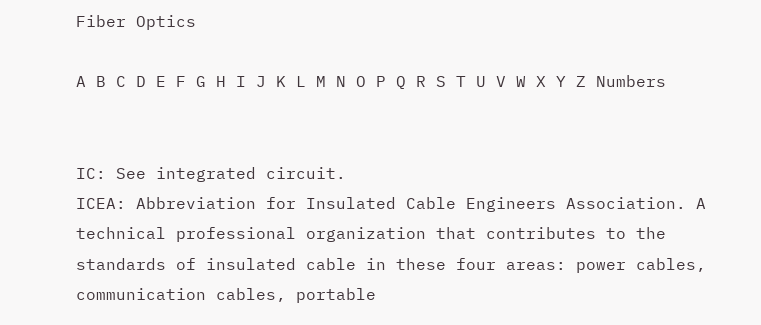Fiber Optics

A B C D E F G H I J K L M N O P Q R S T U V W X Y Z Numbers


IC: See integrated circuit.
ICEA: Abbreviation for Insulated Cable Engineers Association. A technical professional organization that contributes to the standards of insulated cable in these four areas: power cables, communication cables, portable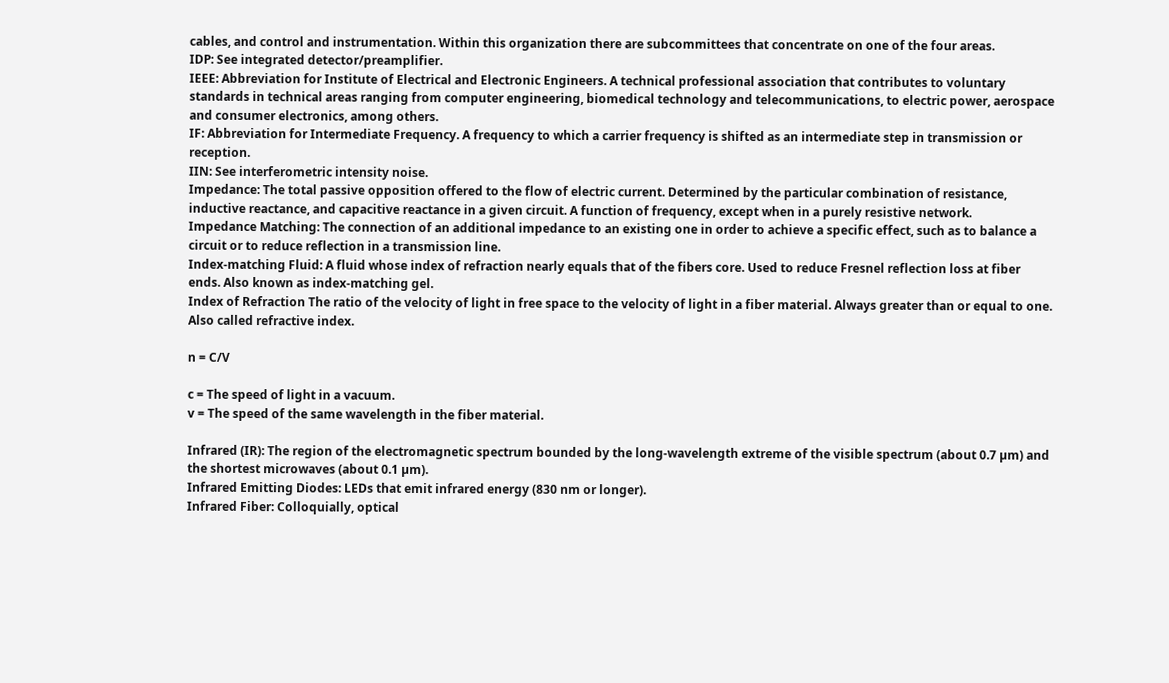cables, and control and instrumentation. Within this organization there are subcommittees that concentrate on one of the four areas.
IDP: See integrated detector/preamplifier.
IEEE: Abbreviation for Institute of Electrical and Electronic Engineers. A technical professional association that contributes to voluntary standards in technical areas ranging from computer engineering, biomedical technology and telecommunications, to electric power, aerospace and consumer electronics, among others.
IF: Abbreviation for Intermediate Frequency. A frequency to which a carrier frequency is shifted as an intermediate step in transmission or reception.
IIN: See interferometric intensity noise.
Impedance: The total passive opposition offered to the flow of electric current. Determined by the particular combination of resistance, inductive reactance, and capacitive reactance in a given circuit. A function of frequency, except when in a purely resistive network.
Impedance Matching: The connection of an additional impedance to an existing one in order to achieve a specific effect, such as to balance a circuit or to reduce reflection in a transmission line.
Index-matching Fluid: A fluid whose index of refraction nearly equals that of the fibers core. Used to reduce Fresnel reflection loss at fiber ends. Also known as index-matching gel.
Index of Refraction The ratio of the velocity of light in free space to the velocity of light in a fiber material. Always greater than or equal to one. Also called refractive index.

n = C/V

c = The speed of light in a vacuum.
v = The speed of the same wavelength in the fiber material.

Infrared (IR): The region of the electromagnetic spectrum bounded by the long-wavelength extreme of the visible spectrum (about 0.7 µm) and the shortest microwaves (about 0.1 µm).
Infrared Emitting Diodes: LEDs that emit infrared energy (830 nm or longer).
Infrared Fiber: Colloquially, optical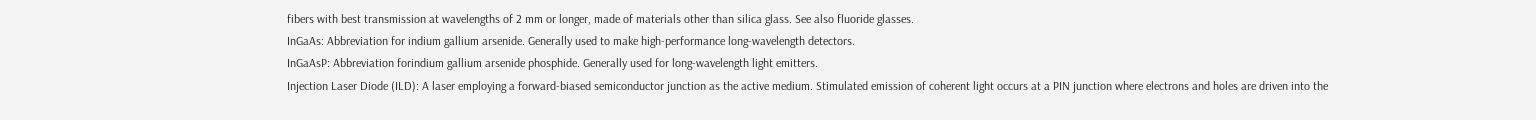fibers with best transmission at wavelengths of 2 mm or longer, made of materials other than silica glass. See also fluoride glasses.
InGaAs: Abbreviation for indium gallium arsenide. Generally used to make high-performance long-wavelength detectors.
InGaAsP: Abbreviation forindium gallium arsenide phosphide. Generally used for long-wavelength light emitters.
Injection Laser Diode (ILD): A laser employing a forward-biased semiconductor junction as the active medium. Stimulated emission of coherent light occurs at a PIN junction where electrons and holes are driven into the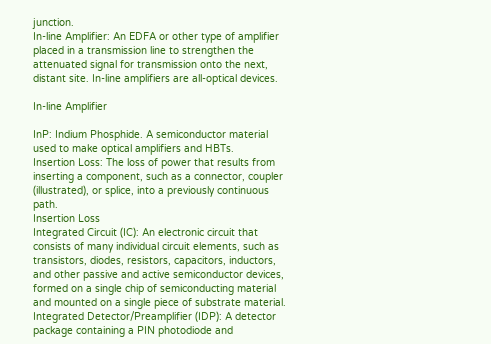junction.
In-line Amplifier: An EDFA or other type of amplifier placed in a transmission line to strengthen the attenuated signal for transmission onto the next, distant site. In-line amplifiers are all-optical devices.

In-line Amplifier

InP: Indium Phosphide. A semiconductor material used to make optical amplifiers and HBTs.
Insertion Loss: The loss of power that results from inserting a component, such as a connector, coupler (illustrated), or splice, into a previously continuous path.
Insertion Loss
Integrated Circuit (IC): An electronic circuit that consists of many individual circuit elements, such as transistors, diodes, resistors, capacitors, inductors, and other passive and active semiconductor devices, formed on a single chip of semiconducting material and mounted on a single piece of substrate material.
Integrated Detector/Preamplifier (IDP): A detector package containing a PIN photodiode and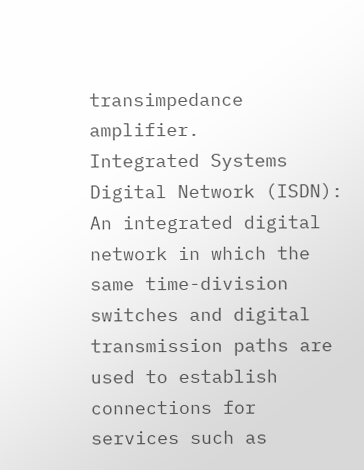transimpedance amplifier.
Integrated Systems Digital Network (ISDN): An integrated digital network in which the same time-division switches and digital transmission paths are used to establish connections for services such as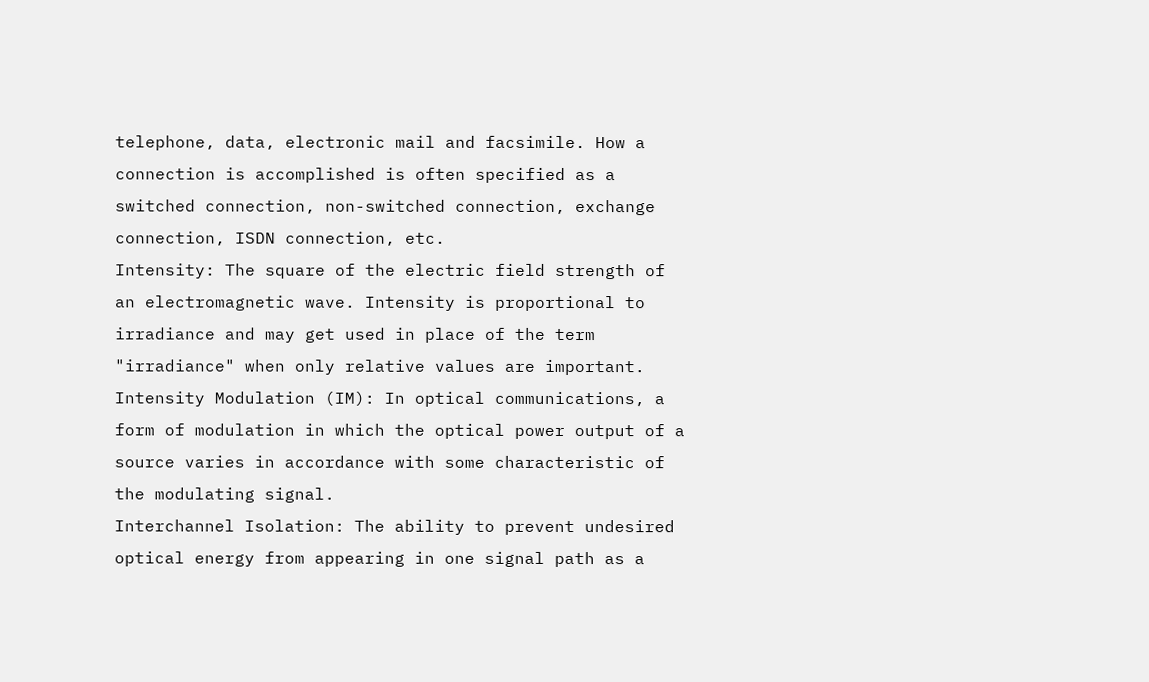telephone, data, electronic mail and facsimile. How a connection is accomplished is often specified as a switched connection, non-switched connection, exchange connection, ISDN connection, etc.
Intensity: The square of the electric field strength of an electromagnetic wave. Intensity is proportional to irradiance and may get used in place of the term "irradiance" when only relative values are important.
Intensity Modulation (IM): In optical communications, a form of modulation in which the optical power output of a source varies in accordance with some characteristic of the modulating signal.
Interchannel Isolation: The ability to prevent undesired optical energy from appearing in one signal path as a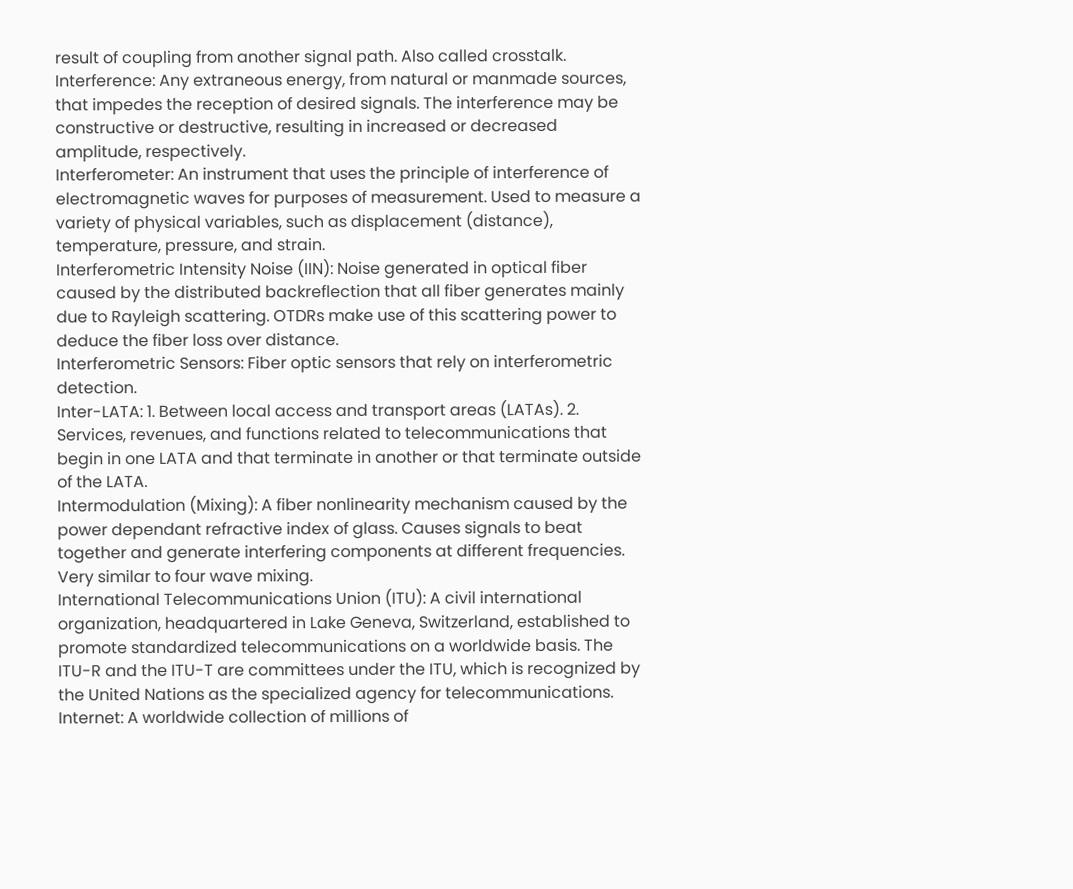result of coupling from another signal path. Also called crosstalk.
Interference: Any extraneous energy, from natural or manmade sources, that impedes the reception of desired signals. The interference may be constructive or destructive, resulting in increased or decreased amplitude, respectively.
Interferometer: An instrument that uses the principle of interference of electromagnetic waves for purposes of measurement. Used to measure a variety of physical variables, such as displacement (distance), temperature, pressure, and strain.
Interferometric Intensity Noise (IIN): Noise generated in optical fiber caused by the distributed backreflection that all fiber generates mainly due to Rayleigh scattering. OTDRs make use of this scattering power to deduce the fiber loss over distance.
Interferometric Sensors: Fiber optic sensors that rely on interferometric detection.
Inter-LATA: 1. Between local access and transport areas (LATAs). 2. Services, revenues, and functions related to telecommunications that begin in one LATA and that terminate in another or that terminate outside of the LATA.
Intermodulation (Mixing): A fiber nonlinearity mechanism caused by the power dependant refractive index of glass. Causes signals to beat together and generate interfering components at different frequencies. Very similar to four wave mixing.
International Telecommunications Union (ITU): A civil international organization, headquartered in Lake Geneva, Switzerland, established to promote standardized telecommunications on a worldwide basis. The ITU-R and the ITU-T are committees under the ITU, which is recognized by the United Nations as the specialized agency for telecommunications.
Internet: A worldwide collection of millions of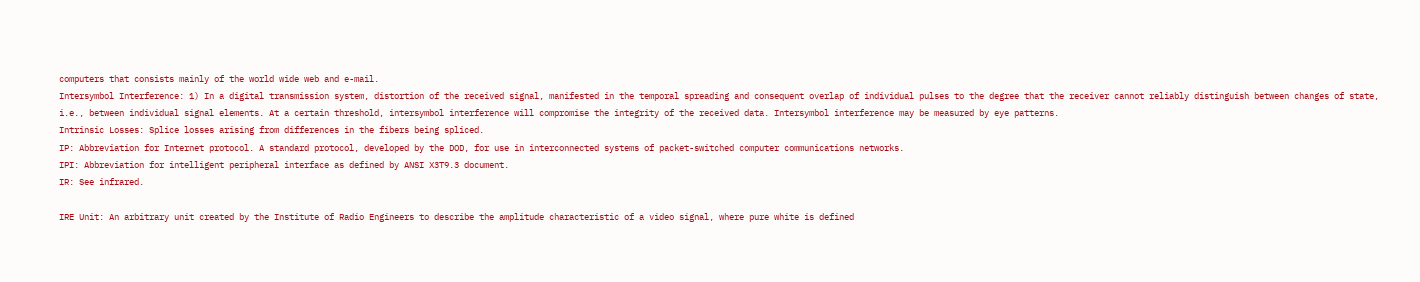computers that consists mainly of the world wide web and e-mail.
Intersymbol Interference: 1) In a digital transmission system, distortion of the received signal, manifested in the temporal spreading and consequent overlap of individual pulses to the degree that the receiver cannot reliably distinguish between changes of state, i.e., between individual signal elements. At a certain threshold, intersymbol interference will compromise the integrity of the received data. Intersymbol interference may be measured by eye patterns.
Intrinsic Losses: Splice losses arising from differences in the fibers being spliced.
IP: Abbreviation for Internet protocol. A standard protocol, developed by the DOD, for use in interconnected systems of packet-switched computer communications networks.
IPI: Abbreviation for intelligent peripheral interface as defined by ANSI X3T9.3 document.
IR: See infrared.

IRE Unit: An arbitrary unit created by the Institute of Radio Engineers to describe the amplitude characteristic of a video signal, where pure white is defined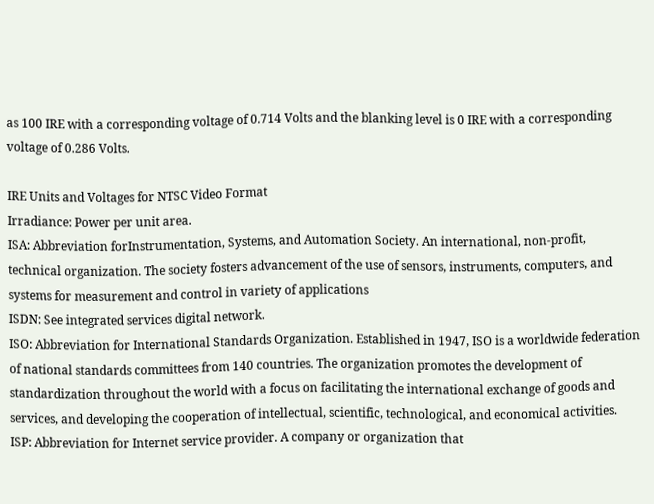as 100 IRE with a corresponding voltage of 0.714 Volts and the blanking level is 0 IRE with a corresponding voltage of 0.286 Volts.

IRE Units and Voltages for NTSC Video Format
Irradiance: Power per unit area.
ISA: Abbreviation forInstrumentation, Systems, and Automation Society. An international, non-profit, technical organization. The society fosters advancement of the use of sensors, instruments, computers, and systems for measurement and control in variety of applications
ISDN: See integrated services digital network.
ISO: Abbreviation for International Standards Organization. Established in 1947, ISO is a worldwide federation of national standards committees from 140 countries. The organization promotes the development of standardization throughout the world with a focus on facilitating the international exchange of goods and services, and developing the cooperation of intellectual, scientific, technological, and economical activities.
ISP: Abbreviation for Internet service provider. A company or organization that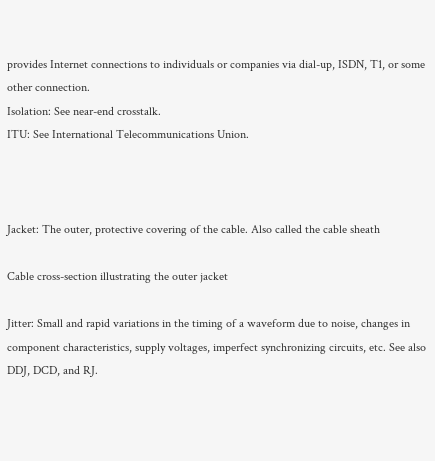provides Internet connections to individuals or companies via dial-up, ISDN, T1, or some other connection.
Isolation: See near-end crosstalk.
ITU: See International Telecommunications Union.



Jacket: The outer, protective covering of the cable. Also called the cable sheath

Cable cross-section illustrating the outer jacket

Jitter: Small and rapid variations in the timing of a waveform due to noise, changes in component characteristics, supply voltages, imperfect synchronizing circuits, etc. See also DDJ, DCD, and RJ.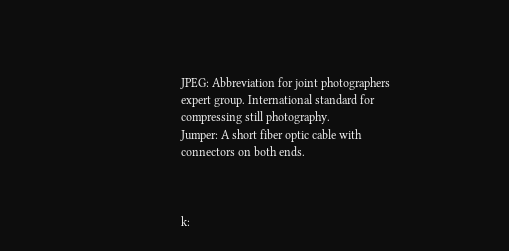JPEG: Abbreviation for joint photographers expert group. International standard for compressing still photography.
Jumper: A short fiber optic cable with connectors on both ends.



k: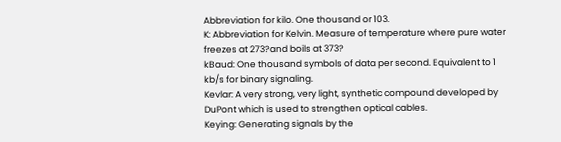Abbreviation for kilo. One thousand or 103.
K: Abbreviation for Kelvin. Measure of temperature where pure water freezes at 273?and boils at 373?
kBaud: One thousand symbols of data per second. Equivalent to 1 kb/s for binary signaling.
Kevlar: A very strong, very light, synthetic compound developed by DuPont which is used to strengthen optical cables.
Keying: Generating signals by the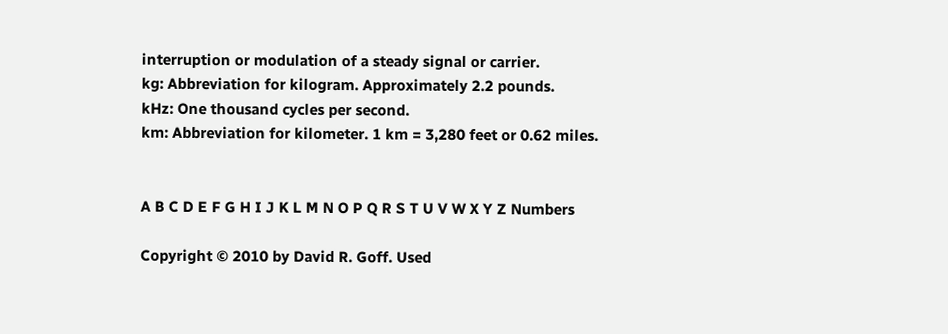interruption or modulation of a steady signal or carrier.
kg: Abbreviation for kilogram. Approximately 2.2 pounds.
kHz: One thousand cycles per second.
km: Abbreviation for kilometer. 1 km = 3,280 feet or 0.62 miles.


A B C D E F G H I J K L M N O P Q R S T U V W X Y Z Numbers

Copyright © 2010 by David R. Goff. Used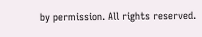by permission. All rights reserved.